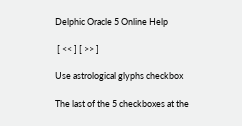Delphic Oracle 5 Online Help

 [ << ] [ >> ]

Use astrological glyphs checkbox

The last of the 5 checkboxes at the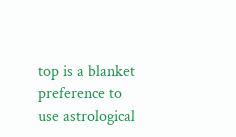top is a blanket preference to use astrological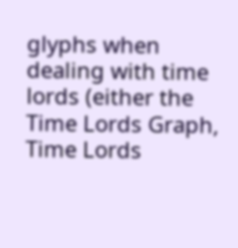glyphs when dealing with time lords (either the Time Lords Graph, Time Lords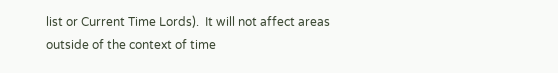list or Current Time Lords).  It will not affect areas outside of the context of time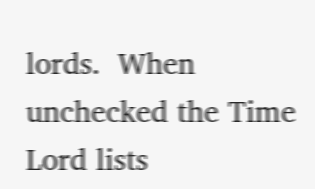lords.  When unchecked the Time Lord lists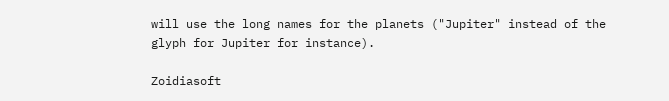will use the long names for the planets ("Jupiter" instead of the glyph for Jupiter for instance).

Zoidiasoft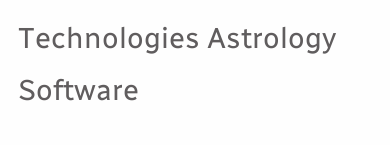Technologies Astrology Software